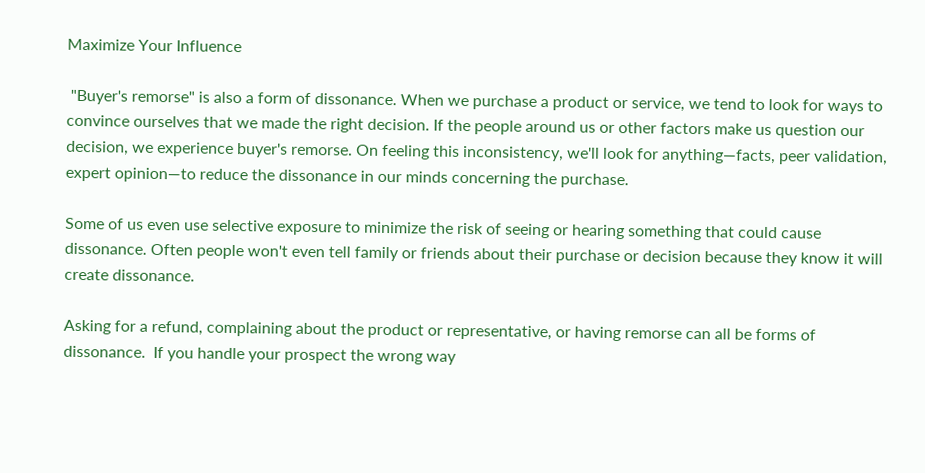Maximize Your Influence

 "Buyer's remorse" is also a form of dissonance. When we purchase a product or service, we tend to look for ways to convince ourselves that we made the right decision. If the people around us or other factors make us question our decision, we experience buyer's remorse. On feeling this inconsistency, we'll look for anything—facts, peer validation, expert opinion—to reduce the dissonance in our minds concerning the purchase.

Some of us even use selective exposure to minimize the risk of seeing or hearing something that could cause dissonance. Often people won't even tell family or friends about their purchase or decision because they know it will create dissonance.

Asking for a refund, complaining about the product or representative, or having remorse can all be forms of dissonance.  If you handle your prospect the wrong way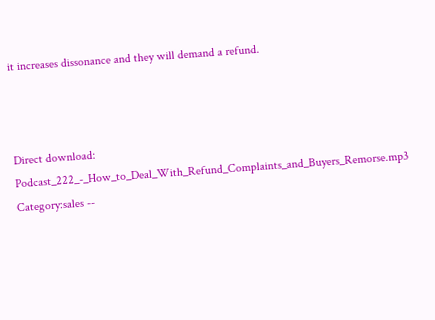it increases dissonance and they will demand a refund.



Direct download: Podcast_222_-_How_to_Deal_With_Refund_Complaints_and_Buyers_Remorse.mp3
Category:sales --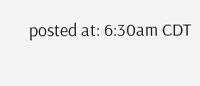posted at: 6:30am CDT